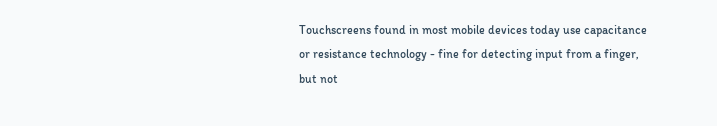Touchscreens found in most mobile devices today use capacitance or resistance technology - fine for detecting input from a finger, but not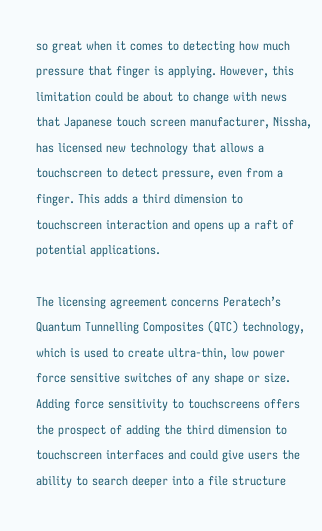so great when it comes to detecting how much pressure that finger is applying. However, this limitation could be about to change with news that Japanese touch screen manufacturer, Nissha, has licensed new technology that allows a touchscreen to detect pressure, even from a finger. This adds a third dimension to touchscreen interaction and opens up a raft of potential applications.

The licensing agreement concerns Peratech’s Quantum Tunnelling Composites (QTC) technology, which is used to create ultra-thin, low power force sensitive switches of any shape or size. Adding force sensitivity to touchscreens offers the prospect of adding the third dimension to touchscreen interfaces and could give users the ability to search deeper into a file structure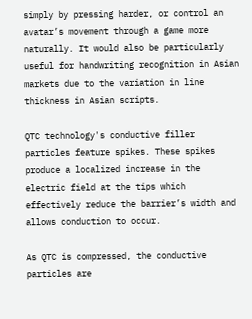simply by pressing harder, or control an avatar’s movement through a game more naturally. It would also be particularly useful for handwriting recognition in Asian markets due to the variation in line thickness in Asian scripts.

QTC technology's conductive filler particles feature spikes. These spikes produce a localized increase in the electric field at the tips which effectively reduce the barrier’s width and allows conduction to occur.

As QTC is compressed, the conductive particles are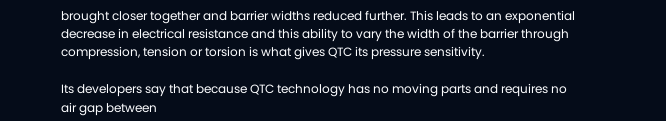brought closer together and barrier widths reduced further. This leads to an exponential decrease in electrical resistance and this ability to vary the width of the barrier through compression, tension or torsion is what gives QTC its pressure sensitivity.

Its developers say that because QTC technology has no moving parts and requires no air gap between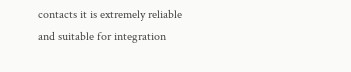contacts it is extremely reliable and suitable for integration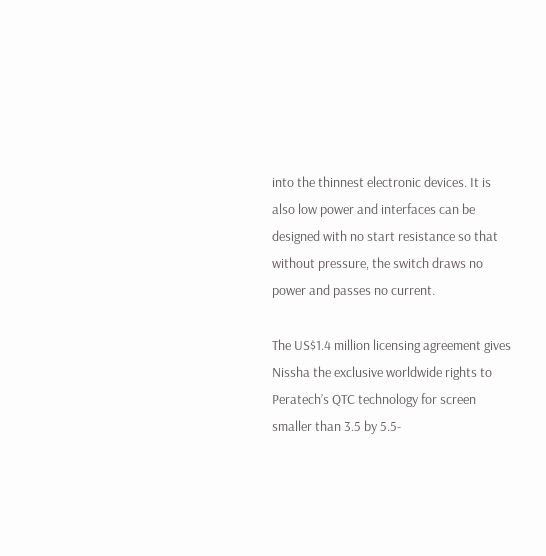into the thinnest electronic devices. It is also low power and interfaces can be designed with no start resistance so that without pressure, the switch draws no power and passes no current.

The US$1.4 million licensing agreement gives Nissha the exclusive worldwide rights to Peratech’s QTC technology for screen smaller than 3.5 by 5.5-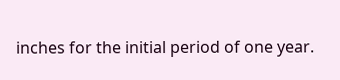inches for the initial period of one year.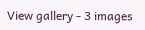View gallery - 3 images